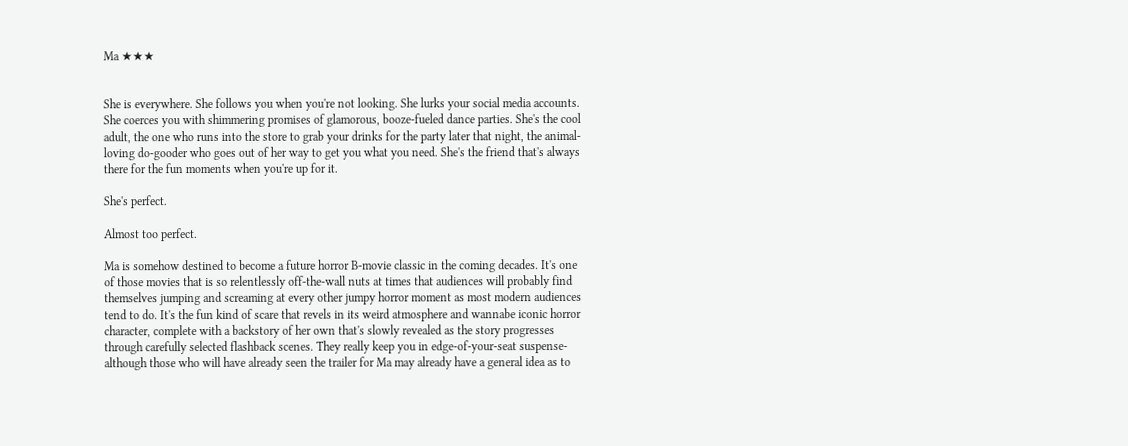Ma ★★★


She is everywhere. She follows you when you're not looking. She lurks your social media accounts. She coerces you with shimmering promises of glamorous, booze-fueled dance parties. She's the cool adult, the one who runs into the store to grab your drinks for the party later that night, the animal-loving do-gooder who goes out of her way to get you what you need. She's the friend that's always there for the fun moments when you're up for it.

She's perfect.

Almost too perfect.

Ma is somehow destined to become a future horror B-movie classic in the coming decades. It's one of those movies that is so relentlessly off-the-wall nuts at times that audiences will probably find themselves jumping and screaming at every other jumpy horror moment as most modern audiences tend to do. It's the fun kind of scare that revels in its weird atmosphere and wannabe iconic horror character, complete with a backstory of her own that's slowly revealed as the story progresses through carefully selected flashback scenes. They really keep you in edge-of-your-seat suspense- although those who will have already seen the trailer for Ma may already have a general idea as to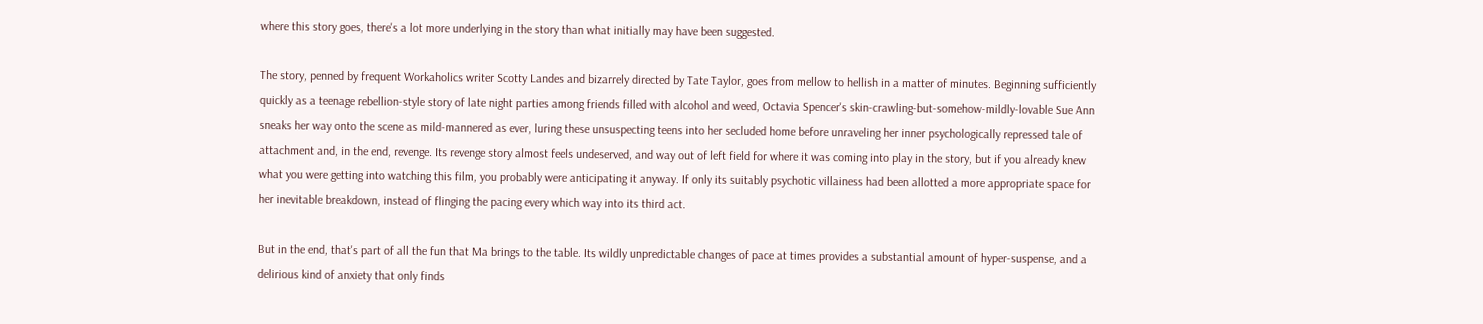where this story goes, there's a lot more underlying in the story than what initially may have been suggested.

The story, penned by frequent Workaholics writer Scotty Landes and bizarrely directed by Tate Taylor, goes from mellow to hellish in a matter of minutes. Beginning sufficiently quickly as a teenage rebellion-style story of late night parties among friends filled with alcohol and weed, Octavia Spencer's skin-crawling-but-somehow-mildly-lovable Sue Ann sneaks her way onto the scene as mild-mannered as ever, luring these unsuspecting teens into her secluded home before unraveling her inner psychologically repressed tale of attachment and, in the end, revenge. Its revenge story almost feels undeserved, and way out of left field for where it was coming into play in the story, but if you already knew what you were getting into watching this film, you probably were anticipating it anyway. If only its suitably psychotic villainess had been allotted a more appropriate space for her inevitable breakdown, instead of flinging the pacing every which way into its third act.

But in the end, that's part of all the fun that Ma brings to the table. Its wildly unpredictable changes of pace at times provides a substantial amount of hyper-suspense, and a delirious kind of anxiety that only finds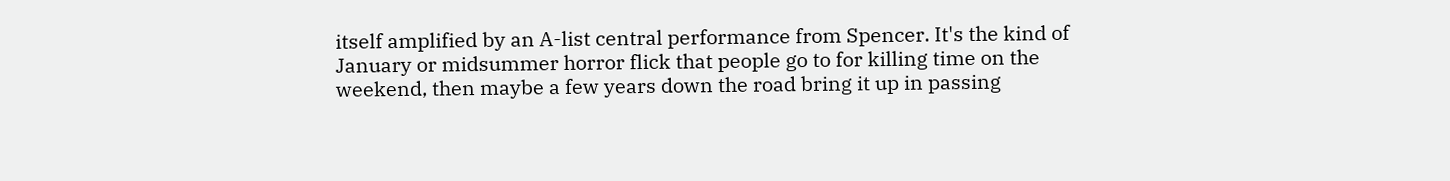itself amplified by an A-list central performance from Spencer. It's the kind of January or midsummer horror flick that people go to for killing time on the weekend, then maybe a few years down the road bring it up in passing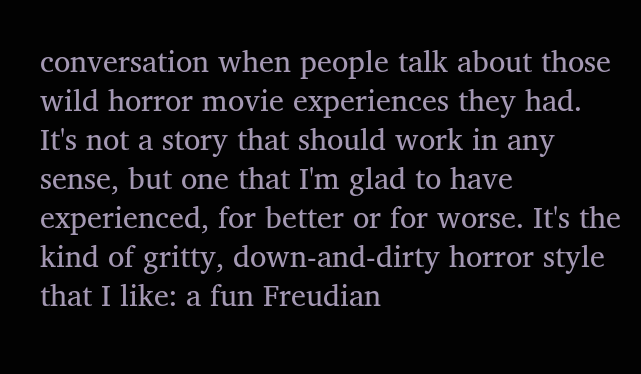conversation when people talk about those wild horror movie experiences they had. It's not a story that should work in any sense, but one that I'm glad to have experienced, for better or for worse. It's the kind of gritty, down-and-dirty horror style that I like: a fun Freudian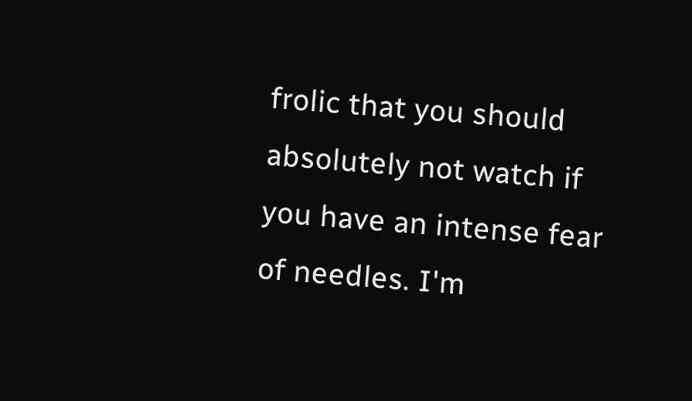frolic that you should absolutely not watch if you have an intense fear of needles. I'm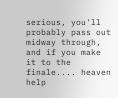serious, you'll probably pass out midway through, and if you make it to the finale.... heaven help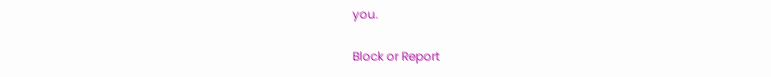you.

Block or Report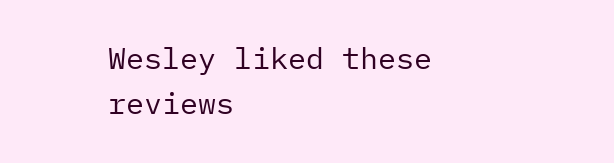Wesley liked these reviews